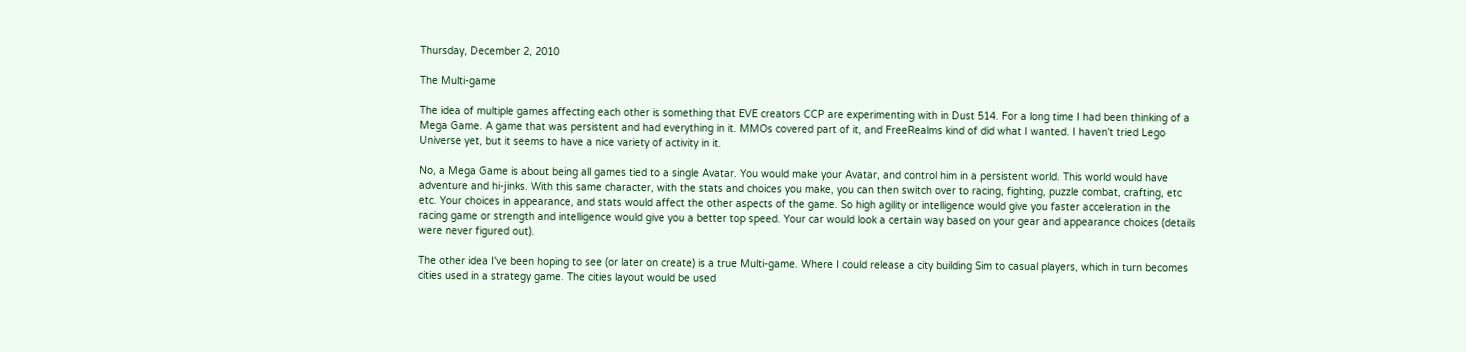Thursday, December 2, 2010

The Multi-game

The idea of multiple games affecting each other is something that EVE creators CCP are experimenting with in Dust 514. For a long time I had been thinking of a Mega Game. A game that was persistent and had everything in it. MMOs covered part of it, and FreeRealms kind of did what I wanted. I haven't tried Lego Universe yet, but it seems to have a nice variety of activity in it.

No, a Mega Game is about being all games tied to a single Avatar. You would make your Avatar, and control him in a persistent world. This world would have adventure and hi-jinks. With this same character, with the stats and choices you make, you can then switch over to racing, fighting, puzzle combat, crafting, etc etc. Your choices in appearance, and stats would affect the other aspects of the game. So high agility or intelligence would give you faster acceleration in the racing game or strength and intelligence would give you a better top speed. Your car would look a certain way based on your gear and appearance choices (details were never figured out).

The other idea I've been hoping to see (or later on create) is a true Multi-game. Where I could release a city building Sim to casual players, which in turn becomes cities used in a strategy game. The cities layout would be used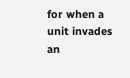for when a unit invades an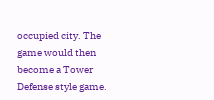occupied city. The game would then become a Tower Defense style game.